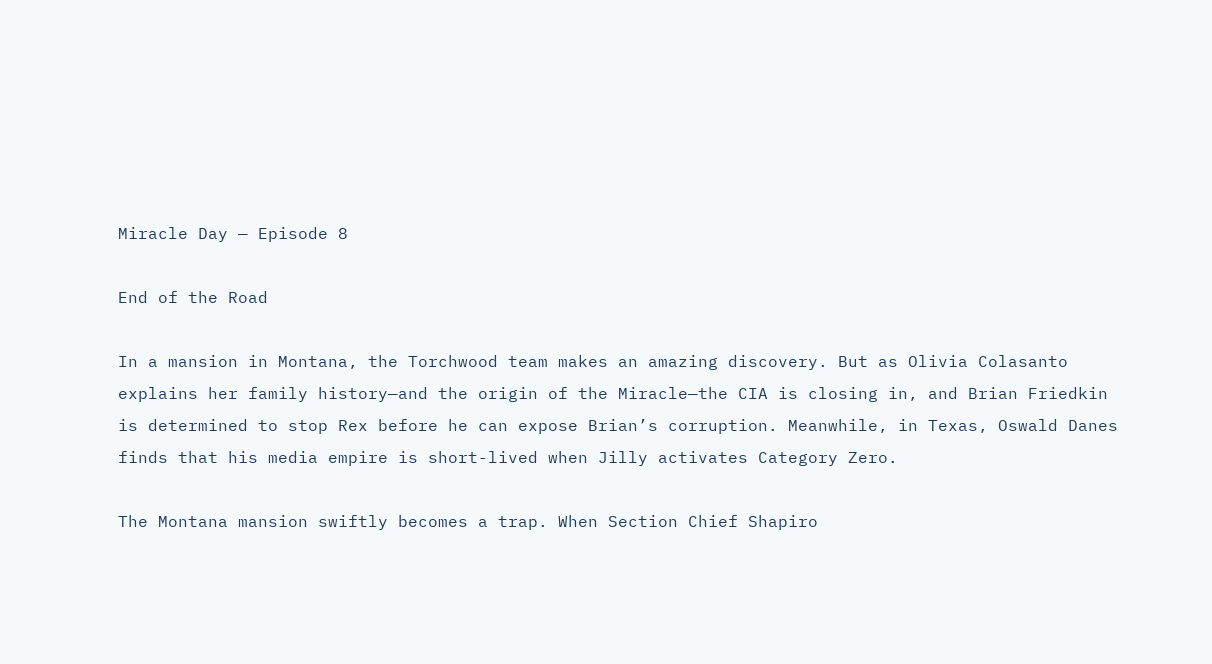Miracle Day — Episode 8

End of the Road

In a mansion in Montana, the Torchwood team makes an amazing discovery. But as Olivia Colasanto explains her family history—and the origin of the Miracle—the CIA is closing in, and Brian Friedkin is determined to stop Rex before he can expose Brian’s corruption. Meanwhile, in Texas, Oswald Danes finds that his media empire is short-lived when Jilly activates Category Zero.

The Montana mansion swiftly becomes a trap. When Section Chief Shapiro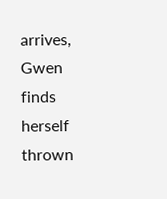arrives, Gwen finds herself thrown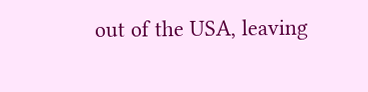out of the USA, leaving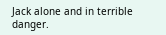Jack alone and in terrible danger.